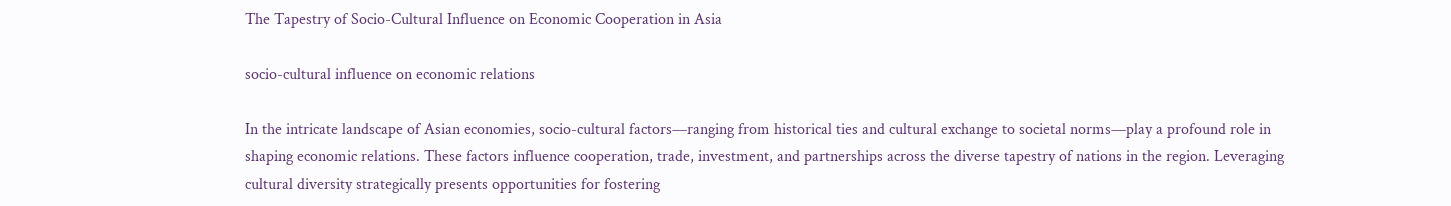The Tapestry of Socio-Cultural Influence on Economic Cooperation in Asia

socio-cultural influence on economic relations

In the intricate landscape of Asian economies, socio-cultural factors—ranging from historical ties and cultural exchange to societal norms—play a profound role in shaping economic relations. These factors influence cooperation, trade, investment, and partnerships across the diverse tapestry of nations in the region. Leveraging cultural diversity strategically presents opportunities for fostering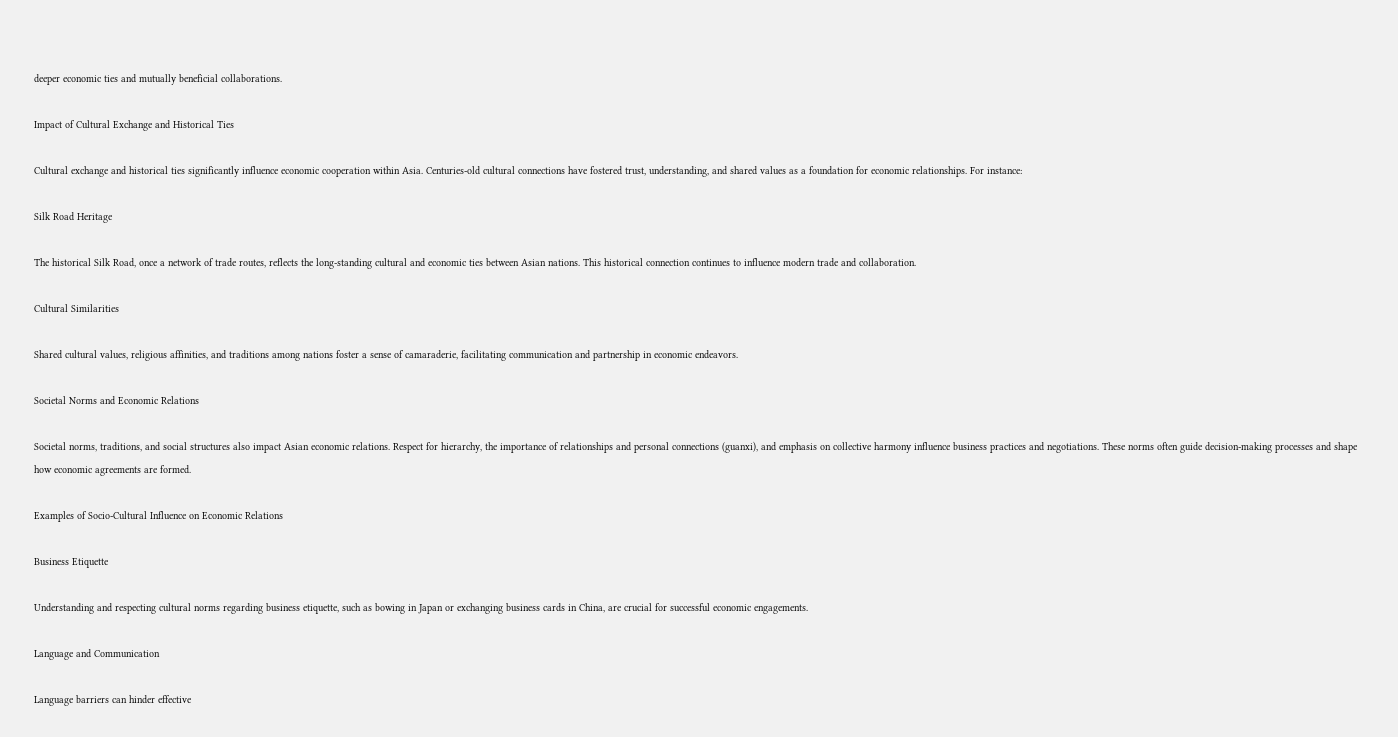deeper economic ties and mutually beneficial collaborations.

Impact of Cultural Exchange and Historical Ties

Cultural exchange and historical ties significantly influence economic cooperation within Asia. Centuries-old cultural connections have fostered trust, understanding, and shared values as a foundation for economic relationships. For instance:

Silk Road Heritage

The historical Silk Road, once a network of trade routes, reflects the long-standing cultural and economic ties between Asian nations. This historical connection continues to influence modern trade and collaboration.

Cultural Similarities

Shared cultural values, religious affinities, and traditions among nations foster a sense of camaraderie, facilitating communication and partnership in economic endeavors.

Societal Norms and Economic Relations

Societal norms, traditions, and social structures also impact Asian economic relations. Respect for hierarchy, the importance of relationships and personal connections (guanxi), and emphasis on collective harmony influence business practices and negotiations. These norms often guide decision-making processes and shape how economic agreements are formed.

Examples of Socio-Cultural Influence on Economic Relations

Business Etiquette

Understanding and respecting cultural norms regarding business etiquette, such as bowing in Japan or exchanging business cards in China, are crucial for successful economic engagements.

Language and Communication

Language barriers can hinder effective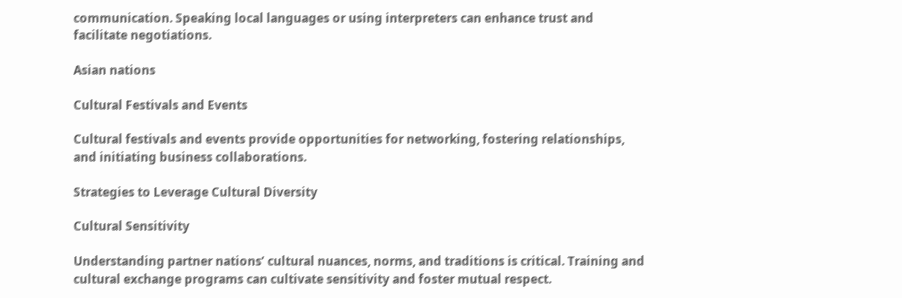communication. Speaking local languages or using interpreters can enhance trust and facilitate negotiations.

Asian nations

Cultural Festivals and Events

Cultural festivals and events provide opportunities for networking, fostering relationships, and initiating business collaborations.

Strategies to Leverage Cultural Diversity

Cultural Sensitivity

Understanding partner nations’ cultural nuances, norms, and traditions is critical. Training and cultural exchange programs can cultivate sensitivity and foster mutual respect.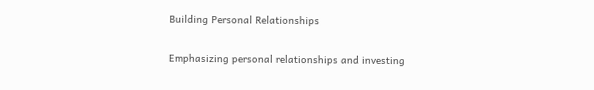Building Personal Relationships

Emphasizing personal relationships and investing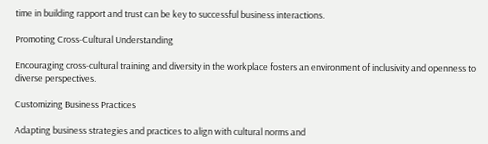time in building rapport and trust can be key to successful business interactions.

Promoting Cross-Cultural Understanding

Encouraging cross-cultural training and diversity in the workplace fosters an environment of inclusivity and openness to diverse perspectives.

Customizing Business Practices

Adapting business strategies and practices to align with cultural norms and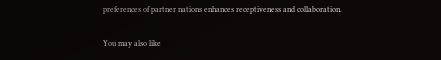preferences of partner nations enhances receptiveness and collaboration.

You may also like